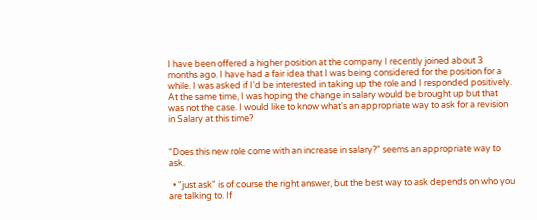I have been offered a higher position at the company I recently joined about 3 months ago. I have had a fair idea that I was being considered for the position for a while. I was asked if I'd be interested in taking up the role and I responded positively. At the same time, I was hoping the change in salary would be brought up but that was not the case. I would like to know what's an appropriate way to ask for a revision in Salary at this time?


"Does this new role come with an increase in salary?" seems an appropriate way to ask.

  • "just ask" is of course the right answer, but the best way to ask depends on who you are talking to. If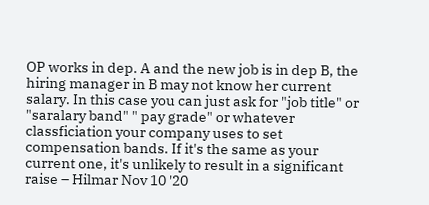OP works in dep. A and the new job is in dep B, the hiring manager in B may not know her current salary. In this case you can just ask for "job title" or "saralary band" " pay grade" or whatever classficiation your company uses to set compensation bands. If it's the same as your current one, it's unlikely to result in a significant raise – Hilmar Nov 10 '20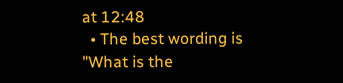at 12:48
  • The best wording is "What is the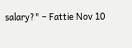salary?" – Fattie Nov 10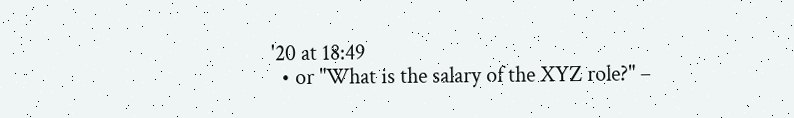'20 at 18:49
  • or "What is the salary of the XYZ role?" –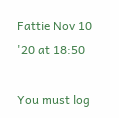Fattie Nov 10 '20 at 18:50

You must log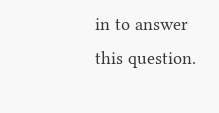in to answer this question.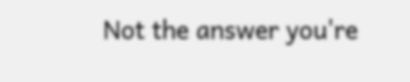Not the answer you're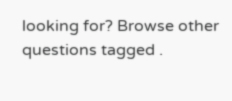looking for? Browse other questions tagged .